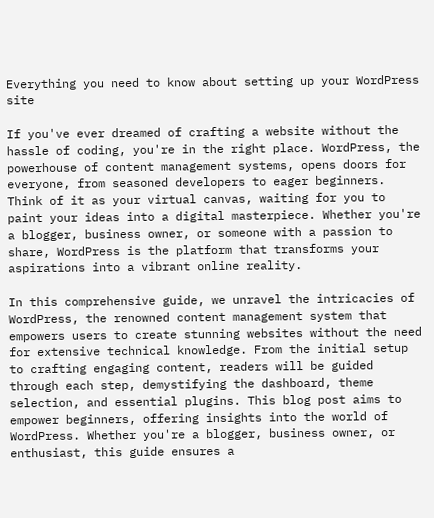Everything you need to know about setting up your WordPress site

If you've ever dreamed of crafting a website without the hassle of coding, you're in the right place. WordPress, the powerhouse of content management systems, opens doors for everyone, from seasoned developers to eager beginners. Think of it as your virtual canvas, waiting for you to paint your ideas into a digital masterpiece. Whether you're a blogger, business owner, or someone with a passion to share, WordPress is the platform that transforms your aspirations into a vibrant online reality.

In this comprehensive guide, we unravel the intricacies of WordPress, the renowned content management system that empowers users to create stunning websites without the need for extensive technical knowledge. From the initial setup to crafting engaging content, readers will be guided through each step, demystifying the dashboard, theme selection, and essential plugins. This blog post aims to empower beginners, offering insights into the world of WordPress. Whether you're a blogger, business owner, or enthusiast, this guide ensures a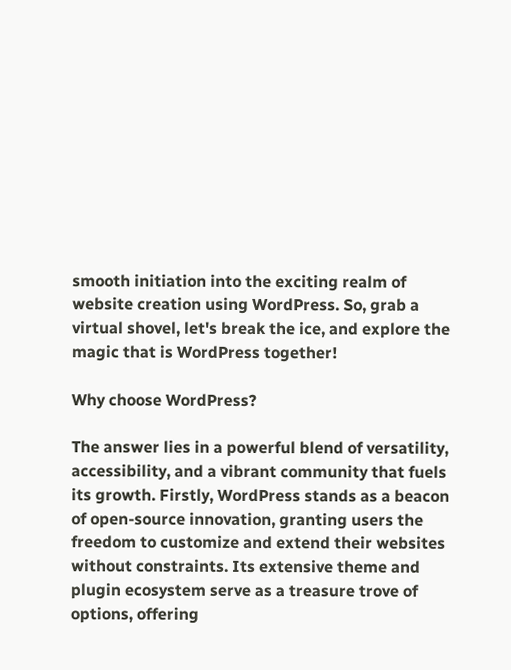smooth initiation into the exciting realm of website creation using WordPress. So, grab a virtual shovel, let's break the ice, and explore the magic that is WordPress together!

Why choose WordPress?

The answer lies in a powerful blend of versatility, accessibility, and a vibrant community that fuels its growth. Firstly, WordPress stands as a beacon of open-source innovation, granting users the freedom to customize and extend their websites without constraints. Its extensive theme and plugin ecosystem serve as a treasure trove of options, offering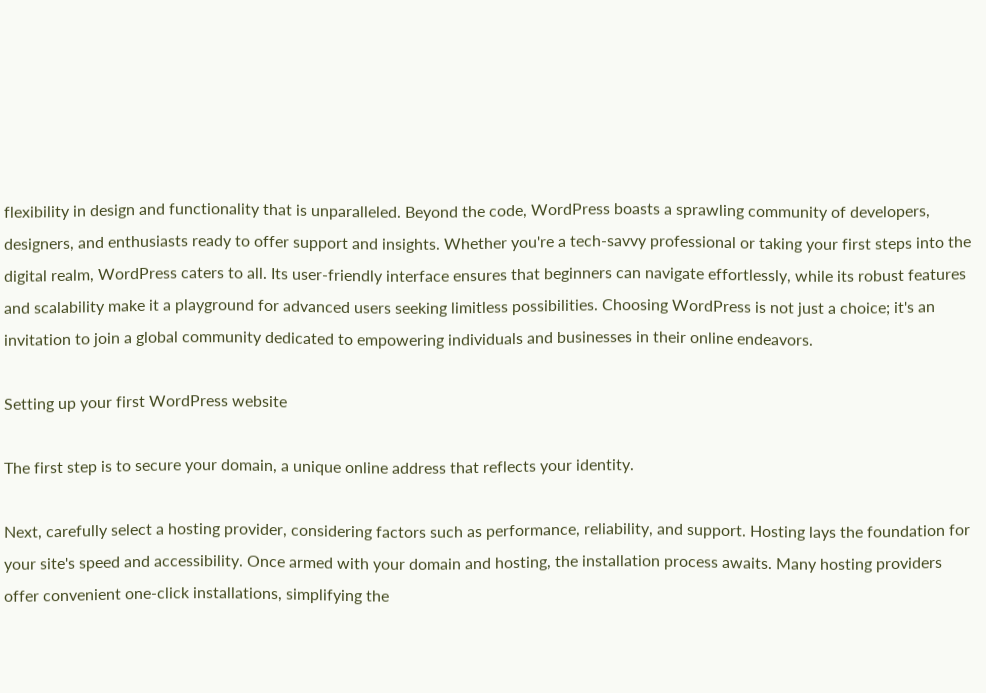flexibility in design and functionality that is unparalleled. Beyond the code, WordPress boasts a sprawling community of developers, designers, and enthusiasts ready to offer support and insights. Whether you're a tech-savvy professional or taking your first steps into the digital realm, WordPress caters to all. Its user-friendly interface ensures that beginners can navigate effortlessly, while its robust features and scalability make it a playground for advanced users seeking limitless possibilities. Choosing WordPress is not just a choice; it's an invitation to join a global community dedicated to empowering individuals and businesses in their online endeavors.

Setting up your first WordPress website

The first step is to secure your domain, a unique online address that reflects your identity.

Next, carefully select a hosting provider, considering factors such as performance, reliability, and support. Hosting lays the foundation for your site's speed and accessibility. Once armed with your domain and hosting, the installation process awaits. Many hosting providers offer convenient one-click installations, simplifying the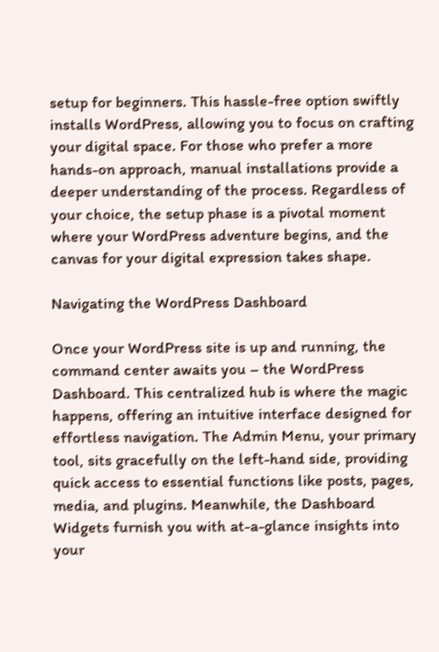setup for beginners. This hassle-free option swiftly installs WordPress, allowing you to focus on crafting your digital space. For those who prefer a more hands-on approach, manual installations provide a deeper understanding of the process. Regardless of your choice, the setup phase is a pivotal moment where your WordPress adventure begins, and the canvas for your digital expression takes shape.

Navigating the WordPress Dashboard

Once your WordPress site is up and running, the command center awaits you – the WordPress Dashboard. This centralized hub is where the magic happens, offering an intuitive interface designed for effortless navigation. The Admin Menu, your primary tool, sits gracefully on the left-hand side, providing quick access to essential functions like posts, pages, media, and plugins. Meanwhile, the Dashboard Widgets furnish you with at-a-glance insights into your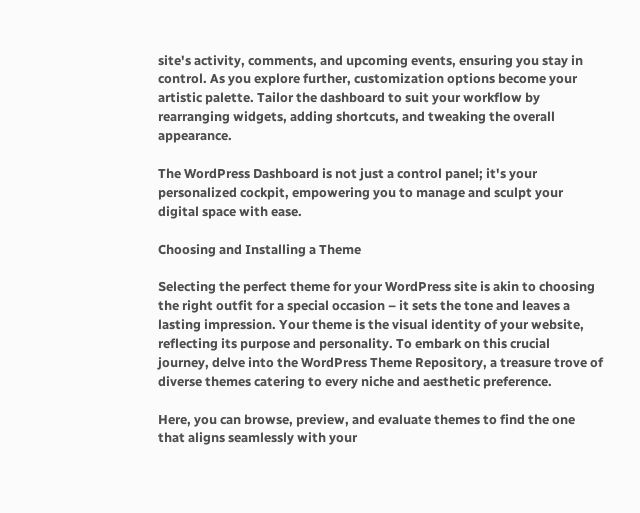site's activity, comments, and upcoming events, ensuring you stay in control. As you explore further, customization options become your artistic palette. Tailor the dashboard to suit your workflow by rearranging widgets, adding shortcuts, and tweaking the overall appearance.

The WordPress Dashboard is not just a control panel; it's your personalized cockpit, empowering you to manage and sculpt your digital space with ease.

Choosing and Installing a Theme

Selecting the perfect theme for your WordPress site is akin to choosing the right outfit for a special occasion – it sets the tone and leaves a lasting impression. Your theme is the visual identity of your website, reflecting its purpose and personality. To embark on this crucial journey, delve into the WordPress Theme Repository, a treasure trove of diverse themes catering to every niche and aesthetic preference.

Here, you can browse, preview, and evaluate themes to find the one that aligns seamlessly with your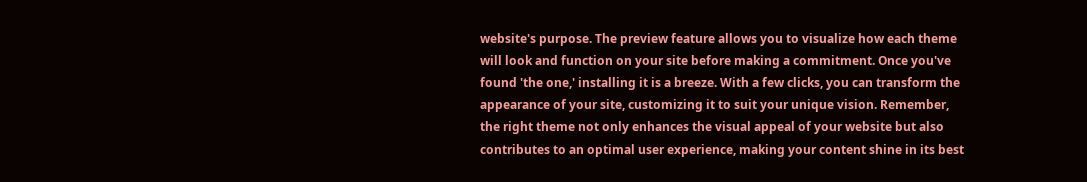website's purpose. The preview feature allows you to visualize how each theme will look and function on your site before making a commitment. Once you've found 'the one,' installing it is a breeze. With a few clicks, you can transform the appearance of your site, customizing it to suit your unique vision. Remember, the right theme not only enhances the visual appeal of your website but also contributes to an optimal user experience, making your content shine in its best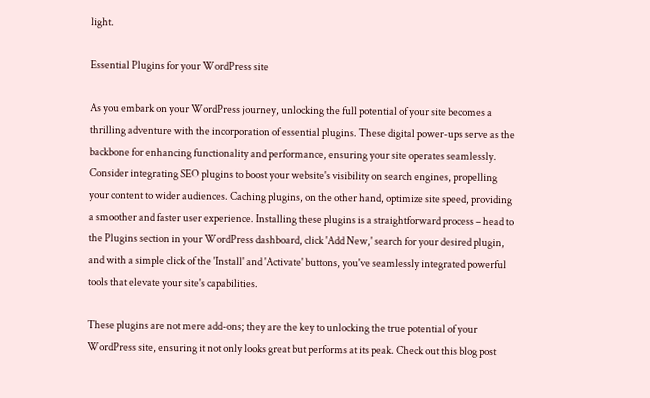light.

Essential Plugins for your WordPress site

As you embark on your WordPress journey, unlocking the full potential of your site becomes a thrilling adventure with the incorporation of essential plugins. These digital power-ups serve as the backbone for enhancing functionality and performance, ensuring your site operates seamlessly. Consider integrating SEO plugins to boost your website's visibility on search engines, propelling your content to wider audiences. Caching plugins, on the other hand, optimize site speed, providing a smoother and faster user experience. Installing these plugins is a straightforward process – head to the Plugins section in your WordPress dashboard, click 'Add New,' search for your desired plugin, and with a simple click of the 'Install' and 'Activate' buttons, you've seamlessly integrated powerful tools that elevate your site's capabilities.

These plugins are not mere add-ons; they are the key to unlocking the true potential of your WordPress site, ensuring it not only looks great but performs at its peak. Check out this blog post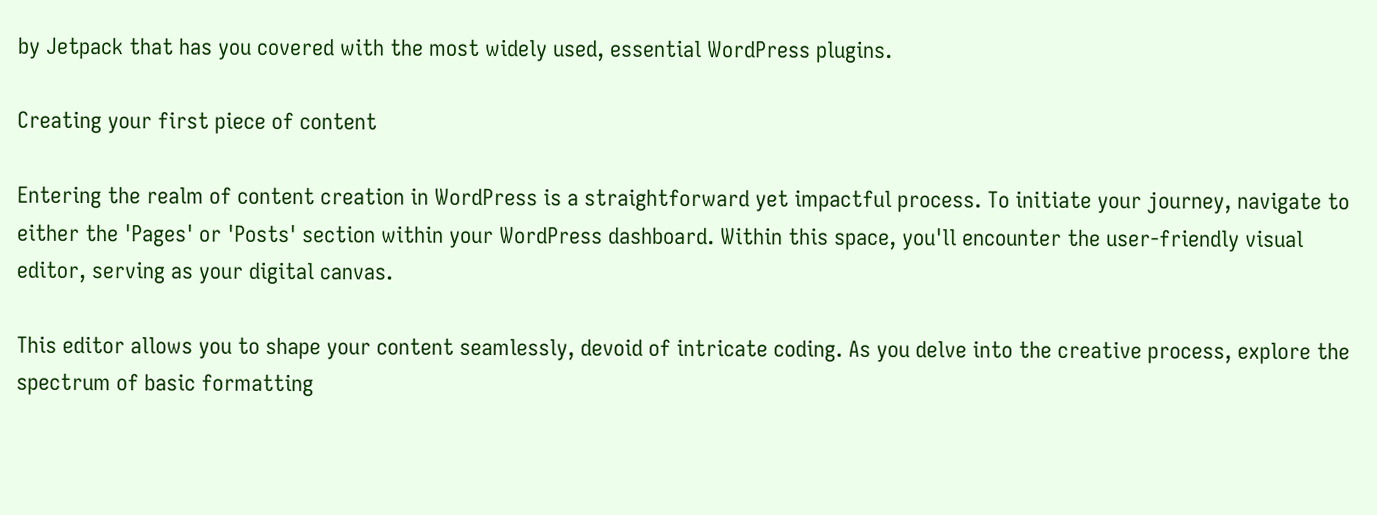by Jetpack that has you covered with the most widely used, essential WordPress plugins.

Creating your first piece of content

Entering the realm of content creation in WordPress is a straightforward yet impactful process. To initiate your journey, navigate to either the 'Pages' or 'Posts' section within your WordPress dashboard. Within this space, you'll encounter the user-friendly visual editor, serving as your digital canvas.

This editor allows you to shape your content seamlessly, devoid of intricate coding. As you delve into the creative process, explore the spectrum of basic formatting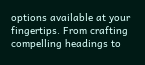options available at your fingertips. From crafting compelling headings to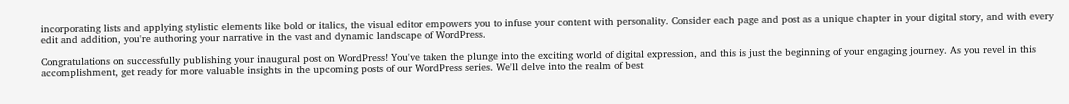incorporating lists and applying stylistic elements like bold or italics, the visual editor empowers you to infuse your content with personality. Consider each page and post as a unique chapter in your digital story, and with every edit and addition, you're authoring your narrative in the vast and dynamic landscape of WordPress.

Congratulations on successfully publishing your inaugural post on WordPress! You've taken the plunge into the exciting world of digital expression, and this is just the beginning of your engaging journey. As you revel in this accomplishment, get ready for more valuable insights in the upcoming posts of our WordPress series. We'll delve into the realm of best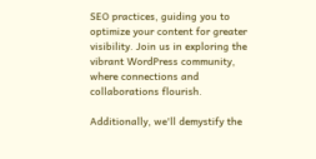SEO practices, guiding you to optimize your content for greater visibility. Join us in exploring the vibrant WordPress community, where connections and collaborations flourish.

Additionally, we'll demystify the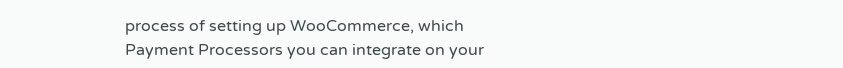process of setting up WooCommerce, which Payment Processors you can integrate on your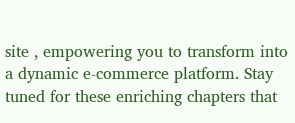site , empowering you to transform into a dynamic e-commerce platform. Stay tuned for these enriching chapters that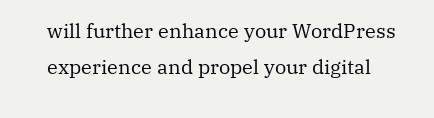will further enhance your WordPress experience and propel your digital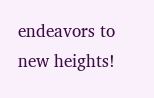endeavors to new heights!